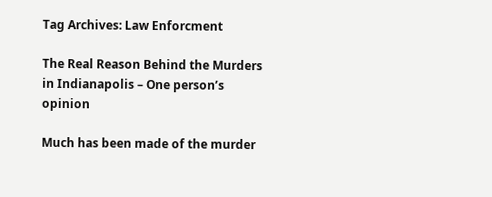Tag Archives: Law Enforcment

The Real Reason Behind the Murders in Indianapolis – One person’s opinion

Much has been made of the murder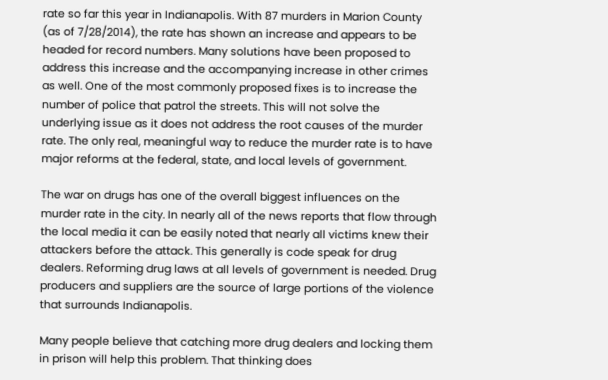rate so far this year in Indianapolis. With 87 murders in Marion County (as of 7/28/2014), the rate has shown an increase and appears to be headed for record numbers. Many solutions have been proposed to address this increase and the accompanying increase in other crimes as well. One of the most commonly proposed fixes is to increase the number of police that patrol the streets. This will not solve the underlying issue as it does not address the root causes of the murder rate. The only real, meaningful way to reduce the murder rate is to have major reforms at the federal, state, and local levels of government.

The war on drugs has one of the overall biggest influences on the murder rate in the city. In nearly all of the news reports that flow through the local media it can be easily noted that nearly all victims knew their attackers before the attack. This generally is code speak for drug dealers. Reforming drug laws at all levels of government is needed. Drug producers and suppliers are the source of large portions of the violence that surrounds Indianapolis.

Many people believe that catching more drug dealers and locking them in prison will help this problem. That thinking does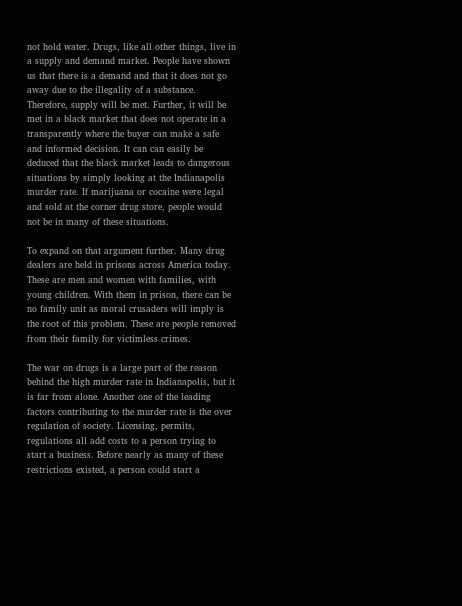not hold water. Drugs, like all other things, live in a supply and demand market. People have shown us that there is a demand and that it does not go away due to the illegality of a substance. Therefore, supply will be met. Further, it will be met in a black market that does not operate in a transparently where the buyer can make a safe and informed decision. It can can easily be deduced that the black market leads to dangerous situations by simply looking at the Indianapolis murder rate. If marijuana or cocaine were legal and sold at the corner drug store, people would not be in many of these situations.

To expand on that argument further. Many drug dealers are held in prisons across America today. These are men and women with families, with young children. With them in prison, there can be no family unit as moral crusaders will imply is the root of this problem. These are people removed from their family for victimless crimes.

The war on drugs is a large part of the reason behind the high murder rate in Indianapolis, but it is far from alone. Another one of the leading factors contributing to the murder rate is the over regulation of society. Licensing, permits, regulations all add costs to a person trying to start a business. Before nearly as many of these restrictions existed, a person could start a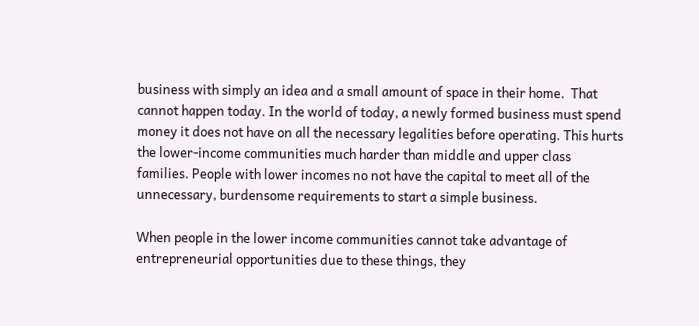business with simply an idea and a small amount of space in their home.  That cannot happen today. In the world of today, a newly formed business must spend money it does not have on all the necessary legalities before operating. This hurts the lower-income communities much harder than middle and upper class families. People with lower incomes no not have the capital to meet all of the unnecessary, burdensome requirements to start a simple business.

When people in the lower income communities cannot take advantage of entrepreneurial opportunities due to these things, they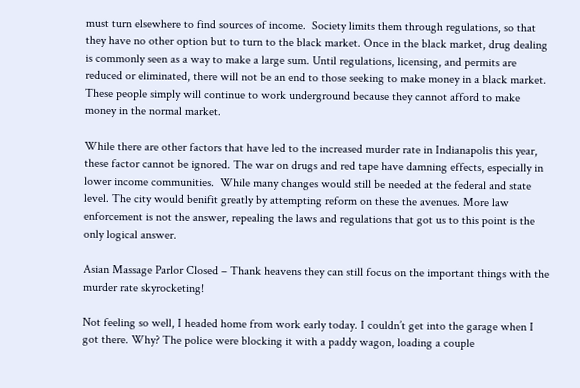must turn elsewhere to find sources of income.  Society limits them through regulations, so that they have no other option but to turn to the black market. Once in the black market, drug dealing is commonly seen as a way to make a large sum. Until regulations, licensing, and permits are reduced or eliminated, there will not be an end to those seeking to make money in a black market. These people simply will continue to work underground because they cannot afford to make money in the normal market.

While there are other factors that have led to the increased murder rate in Indianapolis this year, these factor cannot be ignored. The war on drugs and red tape have damning effects, especially in lower income communities.  While many changes would still be needed at the federal and state level. The city would benifit greatly by attempting reform on these the avenues. More law enforcement is not the answer, repealing the laws and regulations that got us to this point is the only logical answer.

Asian Massage Parlor Closed – Thank heavens they can still focus on the important things with the murder rate skyrocketing!

Not feeling so well, I headed home from work early today. I couldn’t get into the garage when I got there. Why? The police were blocking it with a paddy wagon, loading a couple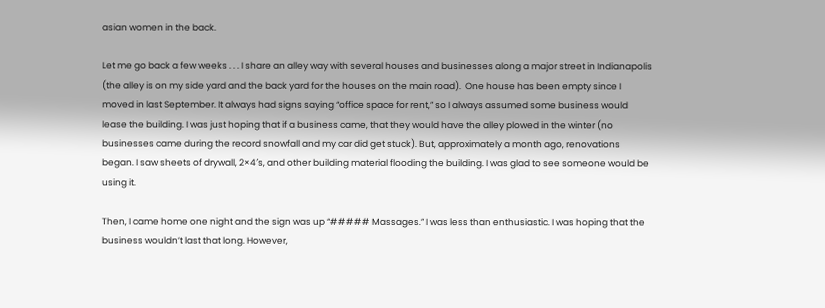asian women in the back.

Let me go back a few weeks . . . I share an alley way with several houses and businesses along a major street in Indianapolis (the alley is on my side yard and the back yard for the houses on the main road).  One house has been empty since I moved in last September. It always had signs saying “office space for rent,” so I always assumed some business would lease the building. I was just hoping that if a business came, that they would have the alley plowed in the winter (no businesses came during the record snowfall and my car did get stuck). But, approximately a month ago, renovations began. I saw sheets of drywall, 2×4′s, and other building material flooding the building. I was glad to see someone would be using it.

Then, I came home one night and the sign was up “##### Massages.” I was less than enthusiastic. I was hoping that the business wouldn’t last that long. However,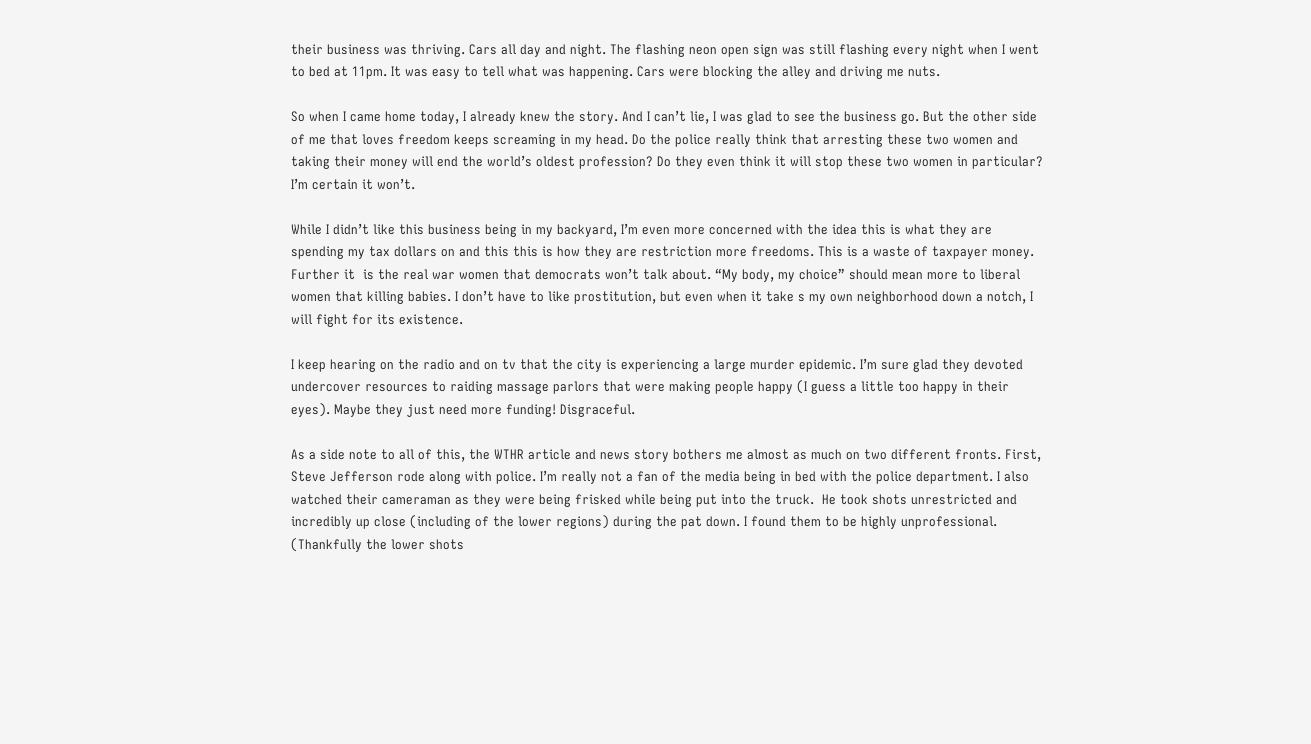their business was thriving. Cars all day and night. The flashing neon open sign was still flashing every night when I went to bed at 11pm. It was easy to tell what was happening. Cars were blocking the alley and driving me nuts.

So when I came home today, I already knew the story. And I can’t lie, I was glad to see the business go. But the other side of me that loves freedom keeps screaming in my head. Do the police really think that arresting these two women and taking their money will end the world’s oldest profession? Do they even think it will stop these two women in particular? I’m certain it won’t.

While I didn’t like this business being in my backyard, I’m even more concerned with the idea this is what they are spending my tax dollars on and this this is how they are restriction more freedoms. This is a waste of taxpayer money. Further it  is the real war women that democrats won’t talk about. “My body, my choice” should mean more to liberal women that killing babies. I don’t have to like prostitution, but even when it take s my own neighborhood down a notch, I will fight for its existence.

I keep hearing on the radio and on tv that the city is experiencing a large murder epidemic. I’m sure glad they devoted undercover resources to raiding massage parlors that were making people happy (I guess a little too happy in their eyes). Maybe they just need more funding! Disgraceful.

As a side note to all of this, the WTHR article and news story bothers me almost as much on two different fronts. First, Steve Jefferson rode along with police. I’m really not a fan of the media being in bed with the police department. I also watched their cameraman as they were being frisked while being put into the truck.  He took shots unrestricted and incredibly up close (including of the lower regions) during the pat down. I found them to be highly unprofessional. (Thankfully the lower shots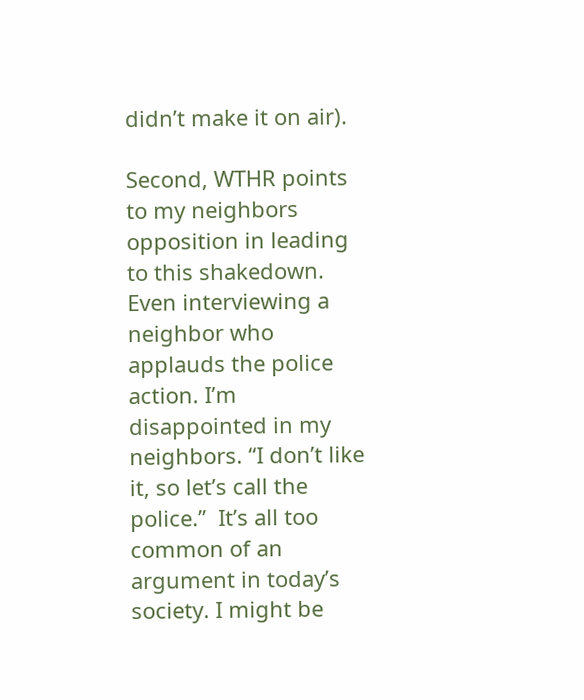didn’t make it on air).

Second, WTHR points to my neighbors opposition in leading to this shakedown.  Even interviewing a neighbor who applauds the police action. I’m disappointed in my neighbors. “I don’t like it, so let’s call the police.”  It’s all too common of an argument in today’s society. I might be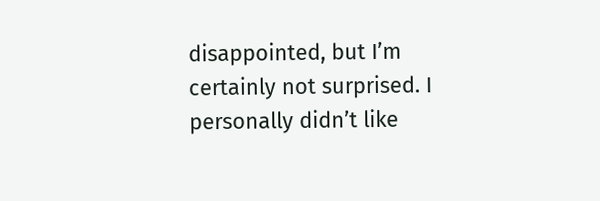disappointed, but I’m certainly not surprised. I personally didn’t like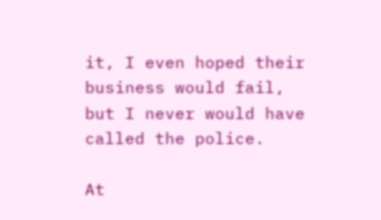it, I even hoped their business would fail, but I never would have called the police.

At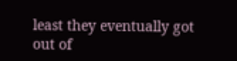least they eventually got out of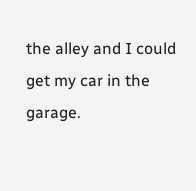the alley and I could get my car in the garage.